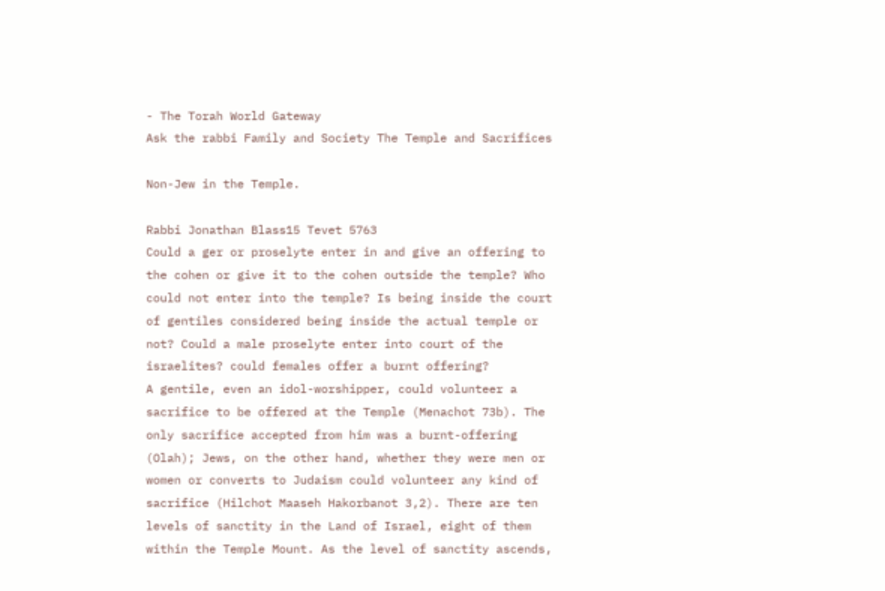- The Torah World Gateway
Ask the rabbi Family and Society The Temple and Sacrifices

Non-Jew in the Temple.

Rabbi Jonathan Blass15 Tevet 5763
Could a ger or proselyte enter in and give an offering to the cohen or give it to the cohen outside the temple? Who could not enter into the temple? Is being inside the court of gentiles considered being inside the actual temple or not? Could a male proselyte enter into court of the israelites? could females offer a burnt offering?
A gentile, even an idol-worshipper, could volunteer a sacrifice to be offered at the Temple (Menachot 73b). The only sacrifice accepted from him was a burnt-offering (Olah); Jews, on the other hand, whether they were men or women or converts to Judaism could volunteer any kind of sacrifice (Hilchot Maaseh Hakorbanot 3,2). There are ten levels of sanctity in the Land of Israel, eight of them within the Temple Mount. As the level of sanctity ascends,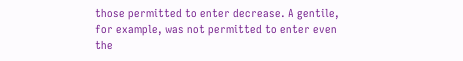those permitted to enter decrease. A gentile, for example, was not permitted to enter even the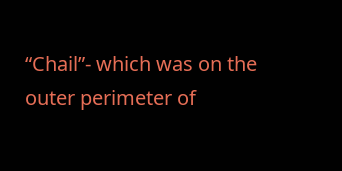“Chail”- which was on the outer perimeter of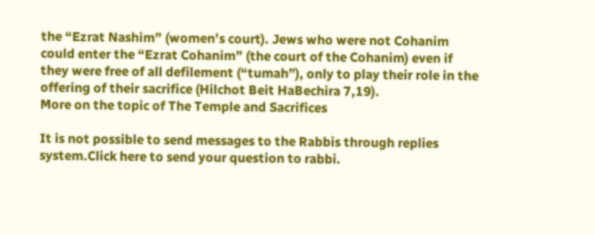the “Ezrat Nashim” (women’s court). Jews who were not Cohanim could enter the “Ezrat Cohanim” (the court of the Cohanim) even if they were free of all defilement (“tumah”), only to play their role in the offering of their sacrifice (Hilchot Beit HaBechira 7,19).
More on the topic of The Temple and Sacrifices

It is not possible to send messages to the Rabbis through replies system.Click here to send your question to rabbi.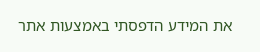את המידע הדפסתי באמצעות אתר